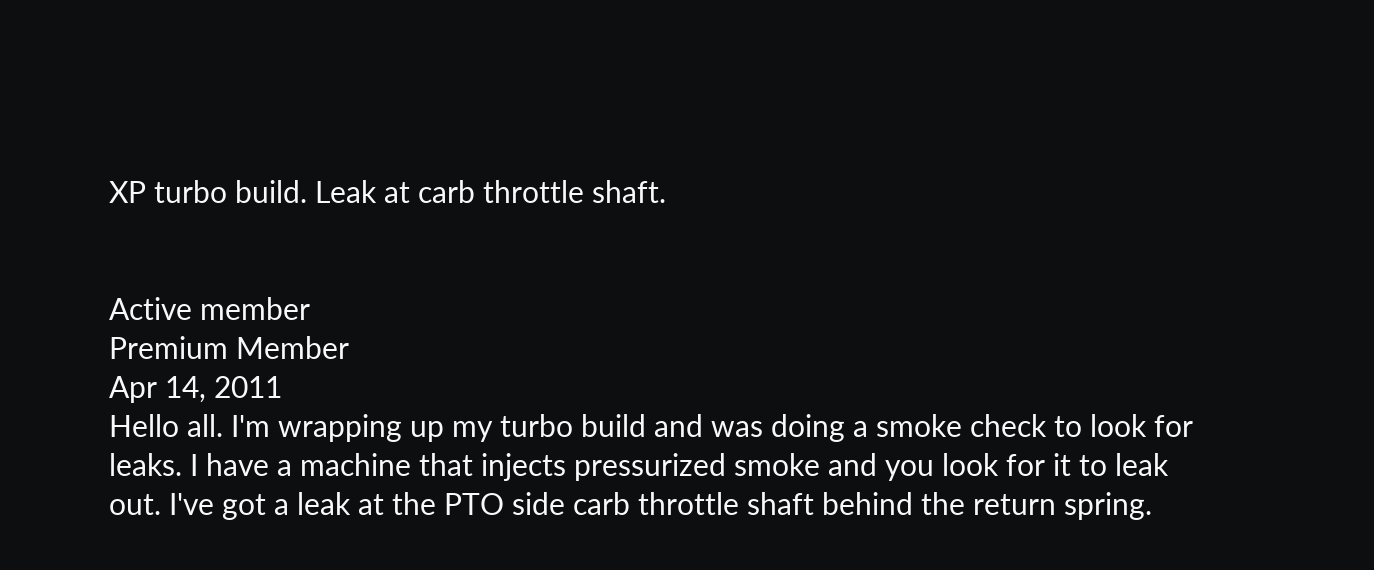XP turbo build. Leak at carb throttle shaft.


Active member
Premium Member
Apr 14, 2011
Hello all. I'm wrapping up my turbo build and was doing a smoke check to look for leaks. I have a machine that injects pressurized smoke and you look for it to leak out. I've got a leak at the PTO side carb throttle shaft behind the return spring.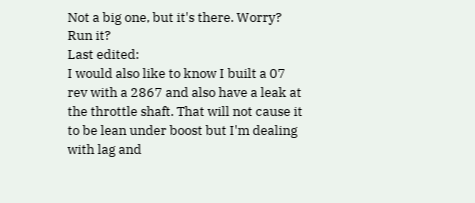Not a big one, but it's there. Worry? Run it?
Last edited:
I would also like to know I built a 07 rev with a 2867 and also have a leak at the throttle shaft. That will not cause it to be lean under boost but I'm dealing with lag and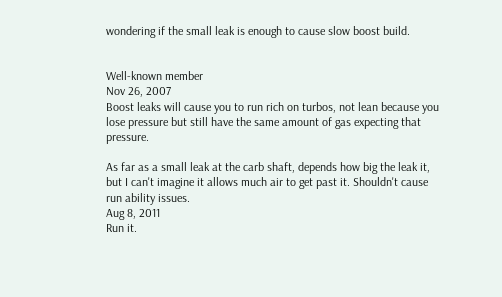wondering if the small leak is enough to cause slow boost build.


Well-known member
Nov 26, 2007
Boost leaks will cause you to run rich on turbos, not lean because you lose pressure but still have the same amount of gas expecting that pressure.

As far as a small leak at the carb shaft, depends how big the leak it, but I can't imagine it allows much air to get past it. Shouldn't cause run ability issues.
Aug 8, 2011
Run it.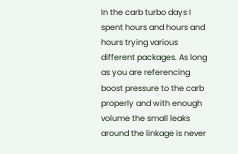In the carb turbo days I spent hours and hours and hours trying various different packages. As long as you are referencing boost pressure to the carb properly and with enough volume the small leaks around the linkage is never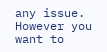any issue.
However you want to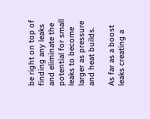be right on top of finding any leaks and eliminate the potential for small leaks to become larger as pressure and heat builds.

As far as a boost leaks creating a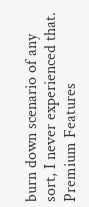burn down scenario of any sort, I never experienced that.
Premium Features